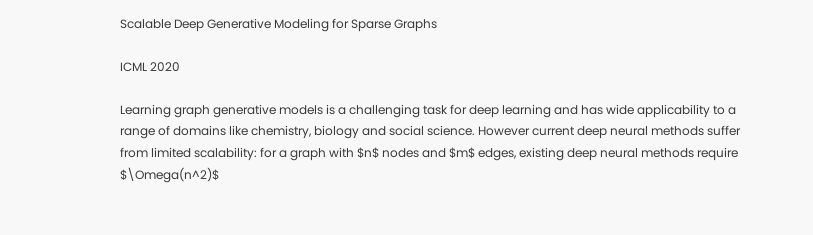Scalable Deep Generative Modeling for Sparse Graphs

ICML 2020

Learning graph generative models is a challenging task for deep learning and has wide applicability to a range of domains like chemistry, biology and social science. However current deep neural methods suffer from limited scalability: for a graph with $n$ nodes and $m$ edges, existing deep neural methods require $\Omega(n^2)$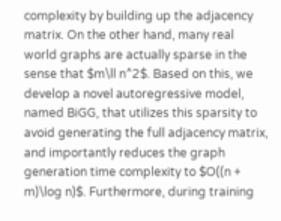complexity by building up the adjacency matrix. On the other hand, many real world graphs are actually sparse in the sense that $m\ll n^2$. Based on this, we develop a novel autoregressive model, named BiGG, that utilizes this sparsity to avoid generating the full adjacency matrix, and importantly reduces the graph generation time complexity to $O((n + m)\log n)$. Furthermore, during training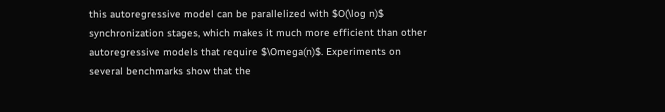this autoregressive model can be parallelized with $O(\log n)$ synchronization stages, which makes it much more efficient than other autoregressive models that require $\Omega(n)$. Experiments on several benchmarks show that the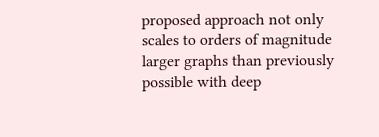proposed approach not only scales to orders of magnitude larger graphs than previously possible with deep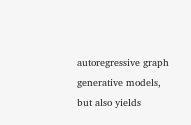autoregressive graph generative models, but also yields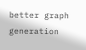better graph generation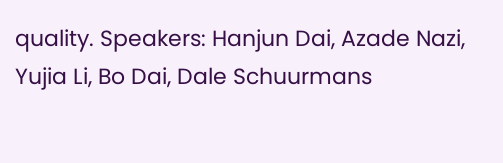quality. Speakers: Hanjun Dai, Azade Nazi, Yujia Li, Bo Dai, Dale Schuurmans